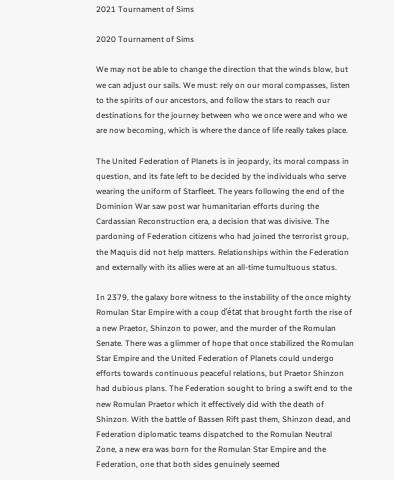2021 Tournament of Sims

2020 Tournament of Sims

We may not be able to change the direction that the winds blow, but we can adjust our sails. We must: rely on our moral compasses, listen to the spirits of our ancestors, and follow the stars to reach our destinations for the journey between who we once were and who we are now becoming, which is where the dance of life really takes place.

The United Federation of Planets is in jeopardy, its moral compass in question, and its fate left to be decided by the individuals who serve wearing the uniform of Starfleet. The years following the end of the Dominion War saw post war humanitarian efforts during the Cardassian Reconstruction era, a decision that was divisive. The pardoning of Federation citizens who had joined the terrorist group, the Maquis did not help matters. Relationships within the Federation and externally with its allies were at an all-time tumultuous status.

In 2379, the galaxy bore witness to the instability of the once mighty Romulan Star Empire with a coup d’état that brought forth the rise of a new Praetor, Shinzon to power, and the murder of the Romulan Senate. There was a glimmer of hope that once stabilized the Romulan Star Empire and the United Federation of Planets could undergo efforts towards continuous peaceful relations, but Praetor Shinzon had dubious plans. The Federation sought to bring a swift end to the new Romulan Praetor which it effectively did with the death of Shinzon. With the battle of Bassen Rift past them, Shinzon dead, and Federation diplomatic teams dispatched to the Romulan Neutral Zone, a new era was born for the Romulan Star Empire and the Federation, one that both sides genuinely seemed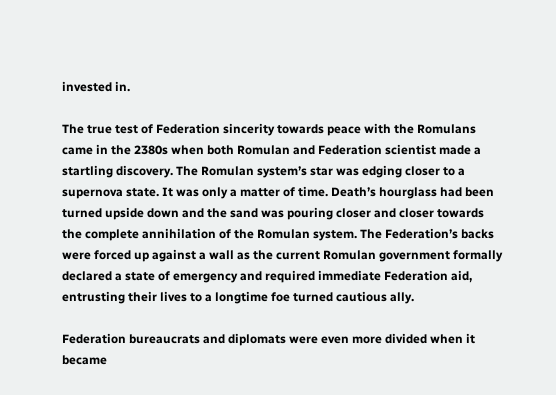invested in.

The true test of Federation sincerity towards peace with the Romulans came in the 2380s when both Romulan and Federation scientist made a startling discovery. The Romulan system’s star was edging closer to a supernova state. It was only a matter of time. Death’s hourglass had been turned upside down and the sand was pouring closer and closer towards the complete annihilation of the Romulan system. The Federation’s backs were forced up against a wall as the current Romulan government formally declared a state of emergency and required immediate Federation aid, entrusting their lives to a longtime foe turned cautious ally.

Federation bureaucrats and diplomats were even more divided when it became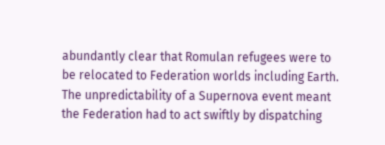abundantly clear that Romulan refugees were to be relocated to Federation worlds including Earth. The unpredictability of a Supernova event meant the Federation had to act swiftly by dispatching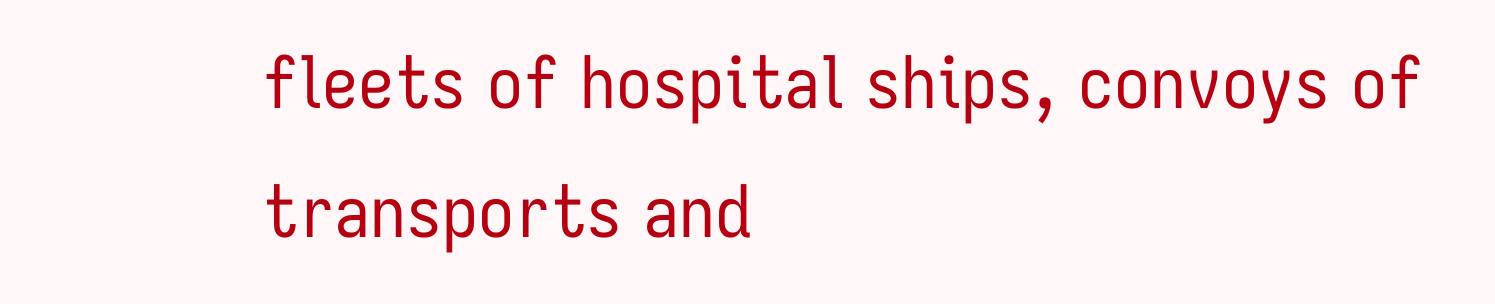fleets of hospital ships, convoys of transports and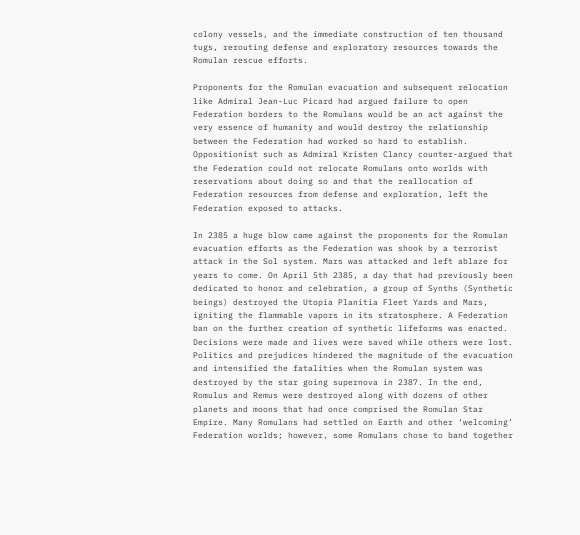colony vessels, and the immediate construction of ten thousand tugs, rerouting defense and exploratory resources towards the Romulan rescue efforts.

Proponents for the Romulan evacuation and subsequent relocation like Admiral Jean-Luc Picard had argued failure to open Federation borders to the Romulans would be an act against the very essence of humanity and would destroy the relationship between the Federation had worked so hard to establish. Oppositionist such as Admiral Kristen Clancy counter-argued that the Federation could not relocate Romulans onto worlds with reservations about doing so and that the reallocation of Federation resources from defense and exploration, left the Federation exposed to attacks.

In 2385 a huge blow came against the proponents for the Romulan evacuation efforts as the Federation was shook by a terrorist attack in the Sol system. Mars was attacked and left ablaze for years to come. On April 5th 2385, a day that had previously been dedicated to honor and celebration, a group of Synths (Synthetic beings) destroyed the Utopia Planitia Fleet Yards and Mars, igniting the flammable vapors in its stratosphere. A Federation ban on the further creation of synthetic lifeforms was enacted. Decisions were made and lives were saved while others were lost. Politics and prejudices hindered the magnitude of the evacuation and intensified the fatalities when the Romulan system was destroyed by the star going supernova in 2387. In the end, Romulus and Remus were destroyed along with dozens of other planets and moons that had once comprised the Romulan Star Empire. Many Romulans had settled on Earth and other ‘welcoming’ Federation worlds; however, some Romulans chose to band together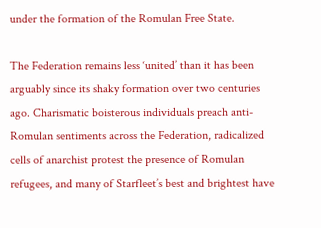under the formation of the Romulan Free State.

The Federation remains less ‘united’ than it has been arguably since its shaky formation over two centuries ago. Charismatic boisterous individuals preach anti-Romulan sentiments across the Federation, radicalized cells of anarchist protest the presence of Romulan refugees, and many of Starfleet’s best and brightest have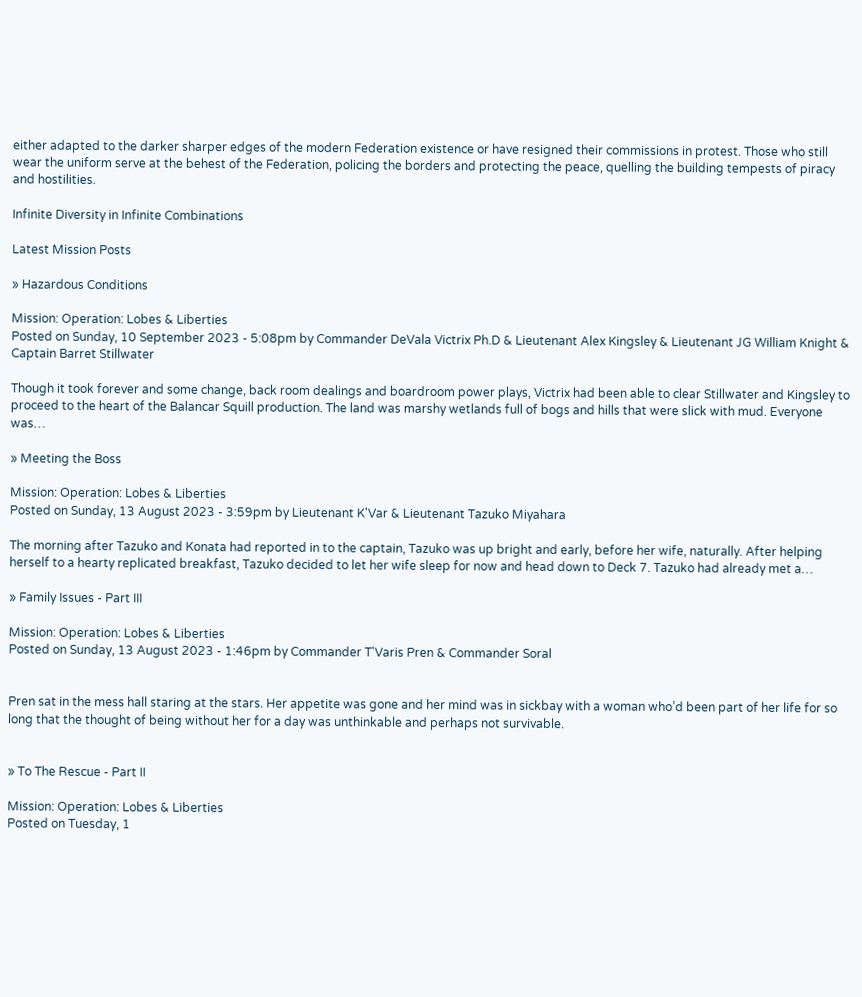either adapted to the darker sharper edges of the modern Federation existence or have resigned their commissions in protest. Those who still wear the uniform serve at the behest of the Federation, policing the borders and protecting the peace, quelling the building tempests of piracy and hostilities.

Infinite Diversity in Infinite Combinations

Latest Mission Posts

» Hazardous Conditions

Mission: Operation: Lobes & Liberties
Posted on Sunday, 10 September 2023 - 5:08pm by Commander DeVala Victrix Ph.D & Lieutenant Alex Kingsley & Lieutenant JG William Knight & Captain Barret Stillwater

Though it took forever and some change, back room dealings and boardroom power plays, Victrix had been able to clear Stillwater and Kingsley to proceed to the heart of the Balancar Squill production. The land was marshy wetlands full of bogs and hills that were slick with mud. Everyone was…

» Meeting the Boss

Mission: Operation: Lobes & Liberties
Posted on Sunday, 13 August 2023 - 3:59pm by Lieutenant K'Var & Lieutenant Tazuko Miyahara

The morning after Tazuko and Konata had reported in to the captain, Tazuko was up bright and early, before her wife, naturally. After helping herself to a hearty replicated breakfast, Tazuko decided to let her wife sleep for now and head down to Deck 7. Tazuko had already met a…

» Family Issues - Part III

Mission: Operation: Lobes & Liberties
Posted on Sunday, 13 August 2023 - 1:46pm by Commander T'Varis Pren & Commander Soral


Pren sat in the mess hall staring at the stars. Her appetite was gone and her mind was in sickbay with a woman who’d been part of her life for so long that the thought of being without her for a day was unthinkable and perhaps not survivable.


» To The Rescue - Part II

Mission: Operation: Lobes & Liberties
Posted on Tuesday, 1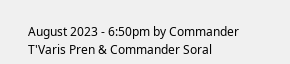August 2023 - 6:50pm by Commander T'Varis Pren & Commander Soral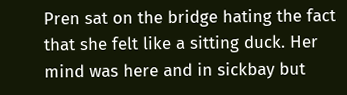Pren sat on the bridge hating the fact that she felt like a sitting duck. Her mind was here and in sickbay but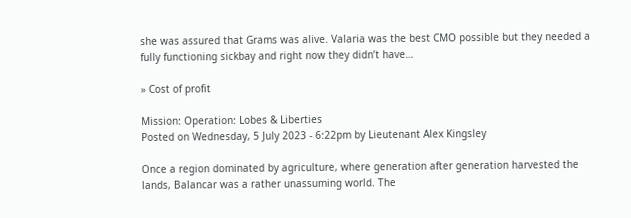she was assured that Grams was alive. Valaria was the best CMO possible but they needed a fully functioning sickbay and right now they didn’t have…

» Cost of profit

Mission: Operation: Lobes & Liberties
Posted on Wednesday, 5 July 2023 - 6:22pm by Lieutenant Alex Kingsley

Once a region dominated by agriculture, where generation after generation harvested the lands, Balancar was a rather unassuming world. The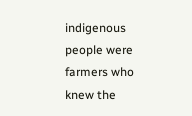indigenous people were farmers who knew the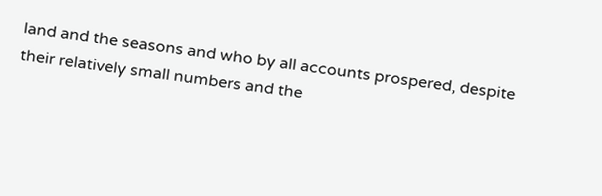land and the seasons and who by all accounts prospered, despite their relatively small numbers and the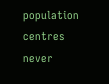population centres never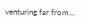venturing far from…